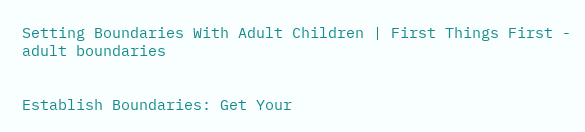Setting Boundaries With Adult Children | First Things First - adult boundaries


Establish Boundaries: Get Your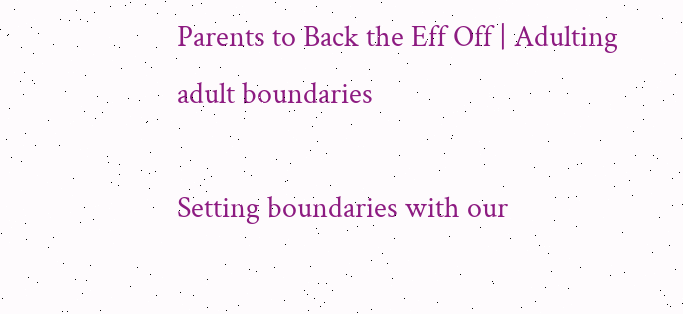Parents to Back the Eff Off | Adulting adult boundaries

Setting boundaries with our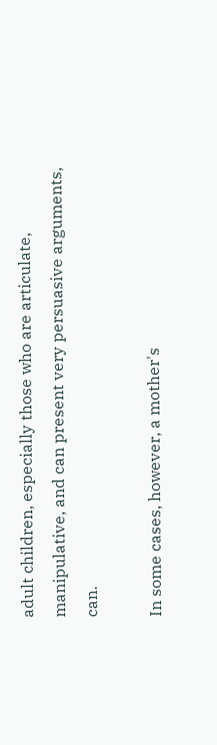adult children, especially those who are articulate, manipulative, and can present very persuasive arguments, can.

In some cases, however, a mother's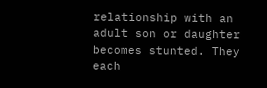relationship with an adult son or daughter becomes stunted. They each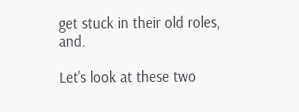get stuck in their old roles, and.

Let's look at these two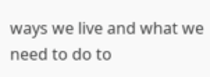ways we live and what we need to do to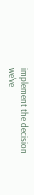implement the decision we've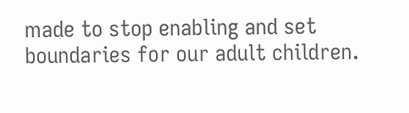made to stop enabling and set boundaries for our adult children.